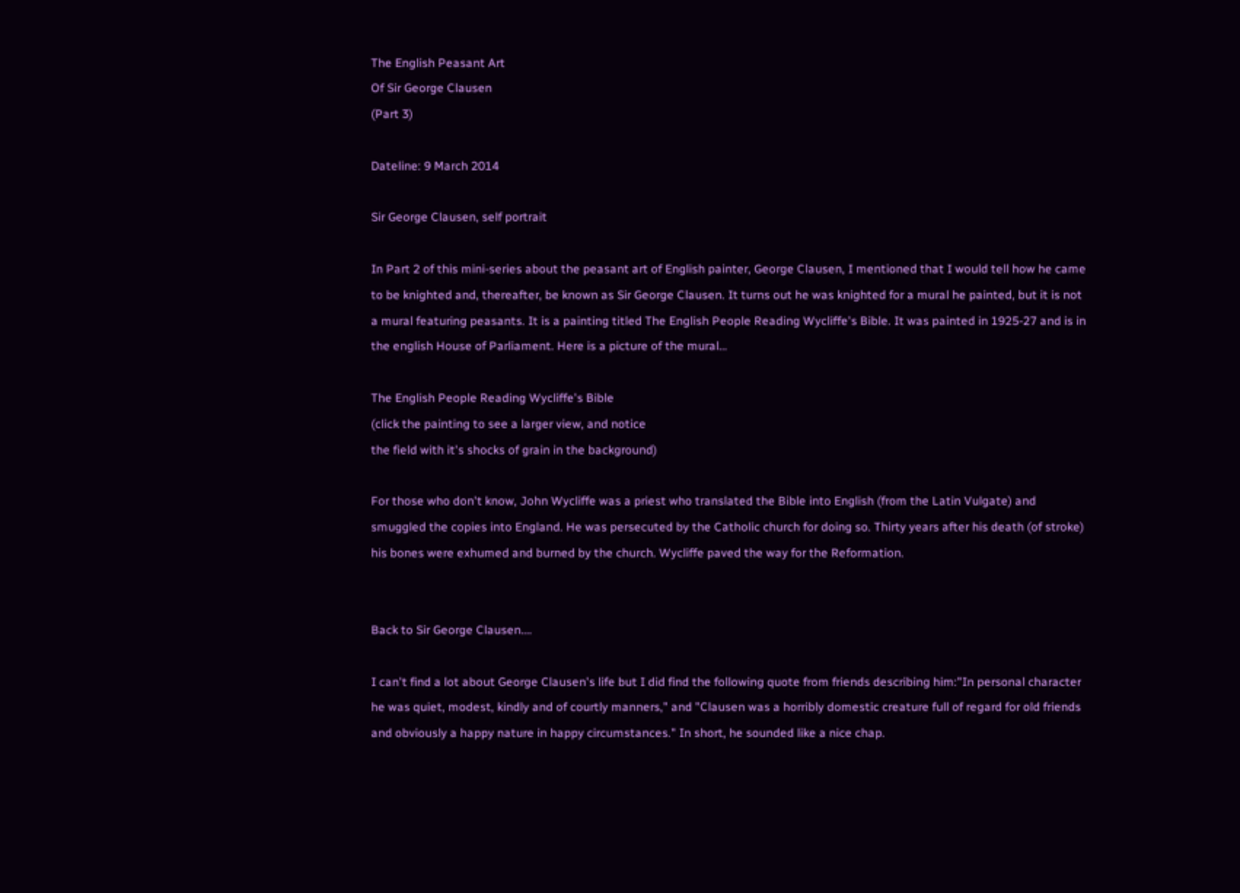The English Peasant Art
Of Sir George Clausen
(Part 3)

Dateline: 9 March 2014

Sir George Clausen, self portrait

In Part 2 of this mini-series about the peasant art of English painter, George Clausen, I mentioned that I would tell how he came to be knighted and, thereafter, be known as Sir George Clausen. It turns out he was knighted for a mural he painted, but it is not a mural featuring peasants. It is a painting titled The English People Reading Wycliffe's Bible. It was painted in 1925-27 and is in the english House of Parliament. Here is a picture of the mural…

The English People Reading Wycliffe's Bible
(click the painting to see a larger view, and notice
the field with it's shocks of grain in the background)

For those who don't know, John Wycliffe was a priest who translated the Bible into English (from the Latin Vulgate) and smuggled the copies into England. He was persecuted by the Catholic church for doing so. Thirty years after his death (of stroke) his bones were exhumed and burned by the church. Wycliffe paved the way for the Reformation.


Back to Sir George Clausen….

I can't find a lot about George Clausen's life but I did find the following quote from friends describing him:"In personal character he was quiet, modest, kindly and of courtly manners," and "Clausen was a horribly domestic creature full of regard for old friends and obviously a happy nature in happy circumstances." In short, he sounded like a nice chap.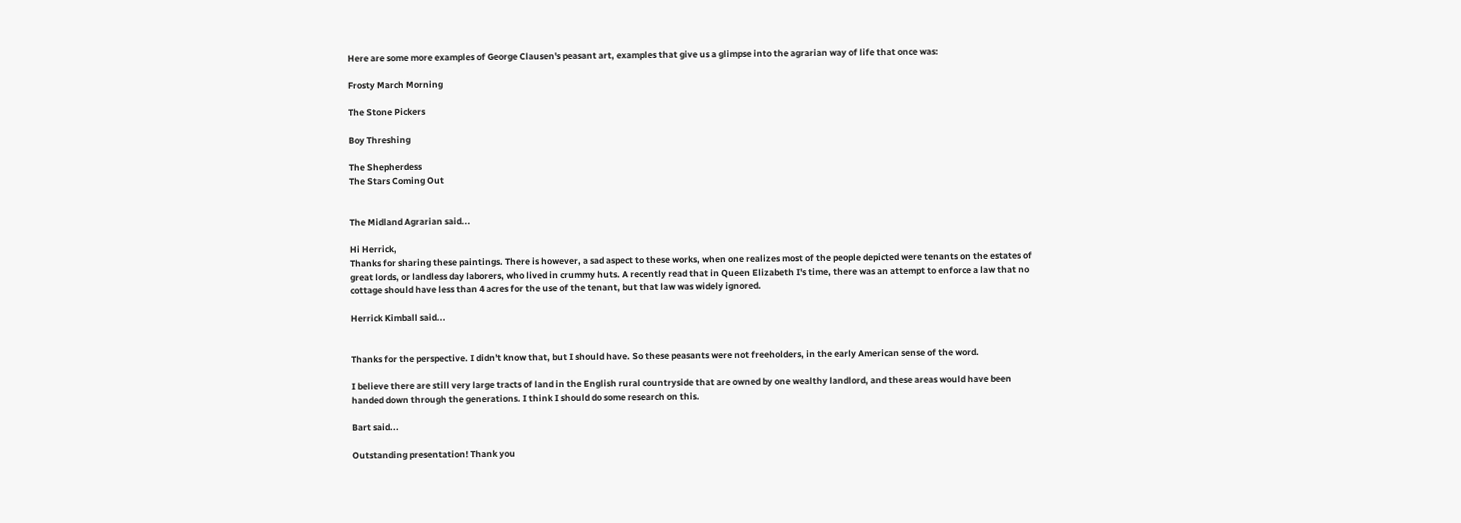Here are some more examples of George Clausen's peasant art, examples that give us a glimpse into the agrarian way of life that once was:

Frosty March Morning

The Stone Pickers

Boy Threshing

The Shepherdess
The Stars Coming Out


The Midland Agrarian said...

Hi Herrick,
Thanks for sharing these paintings. There is however, a sad aspect to these works, when one realizes most of the people depicted were tenants on the estates of great lords, or landless day laborers, who lived in crummy huts. A recently read that in Queen Elizabeth I's time, there was an attempt to enforce a law that no cottage should have less than 4 acres for the use of the tenant, but that law was widely ignored.

Herrick Kimball said...


Thanks for the perspective. I didn't know that, but I should have. So these peasants were not freeholders, in the early American sense of the word.

I believe there are still very large tracts of land in the English rural countryside that are owned by one wealthy landlord, and these areas would have been handed down through the generations. I think I should do some research on this.

Bart said...

Outstanding presentation! Thank you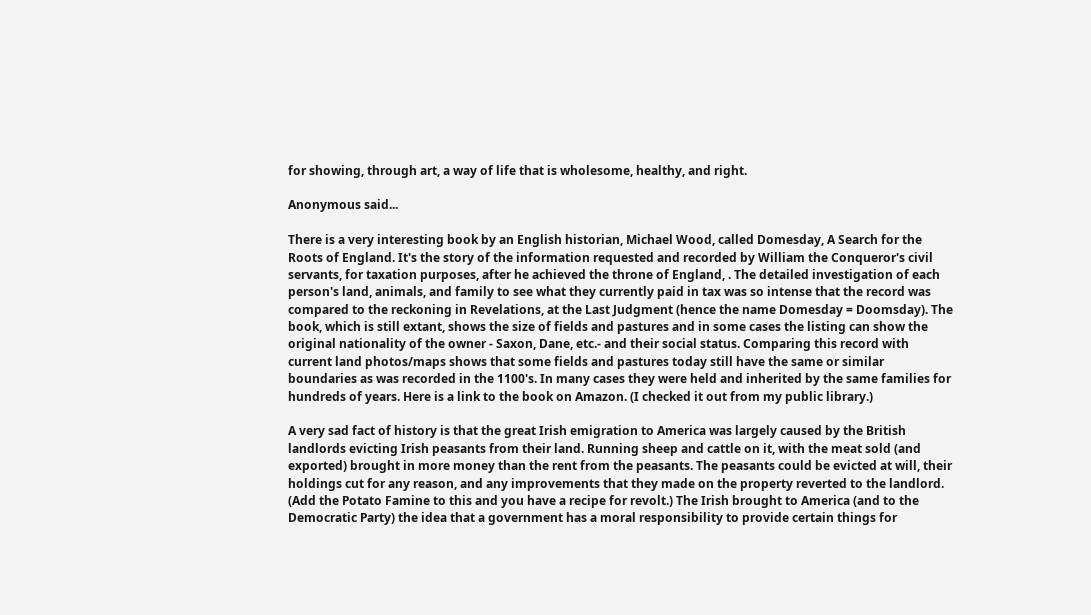for showing, through art, a way of life that is wholesome, healthy, and right.

Anonymous said...

There is a very interesting book by an English historian, Michael Wood, called Domesday, A Search for the Roots of England. It's the story of the information requested and recorded by William the Conqueror's civil servants, for taxation purposes, after he achieved the throne of England, . The detailed investigation of each person's land, animals, and family to see what they currently paid in tax was so intense that the record was compared to the reckoning in Revelations, at the Last Judgment (hence the name Domesday = Doomsday). The book, which is still extant, shows the size of fields and pastures and in some cases the listing can show the original nationality of the owner - Saxon, Dane, etc.- and their social status. Comparing this record with current land photos/maps shows that some fields and pastures today still have the same or similar boundaries as was recorded in the 1100's. In many cases they were held and inherited by the same families for hundreds of years. Here is a link to the book on Amazon. (I checked it out from my public library.)

A very sad fact of history is that the great Irish emigration to America was largely caused by the British landlords evicting Irish peasants from their land. Running sheep and cattle on it, with the meat sold (and exported) brought in more money than the rent from the peasants. The peasants could be evicted at will, their holdings cut for any reason, and any improvements that they made on the property reverted to the landlord. (Add the Potato Famine to this and you have a recipe for revolt.) The Irish brought to America (and to the Democratic Party) the idea that a government has a moral responsibility to provide certain things for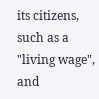its citizens, such as a "living wage", and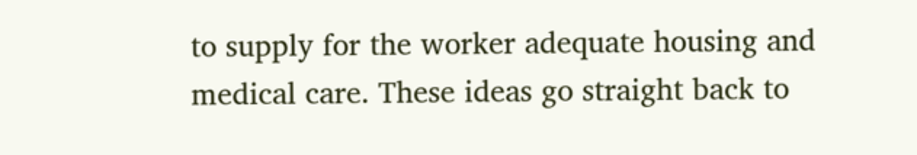to supply for the worker adequate housing and medical care. These ideas go straight back to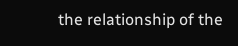the relationship of the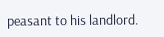peasant to his landlord.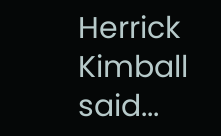Herrick Kimball said...